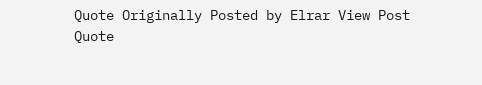Quote Originally Posted by Elrar View Post
Quote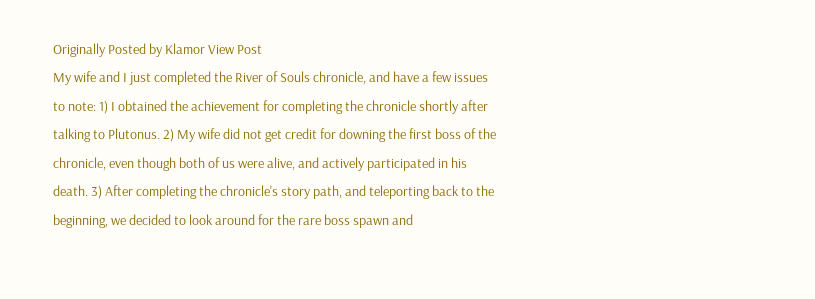Originally Posted by Klamor View Post
My wife and I just completed the River of Souls chronicle, and have a few issues to note: 1) I obtained the achievement for completing the chronicle shortly after talking to Plutonus. 2) My wife did not get credit for downing the first boss of the chronicle, even though both of us were alive, and actively participated in his death. 3) After completing the chronicle's story path, and teleporting back to the beginning, we decided to look around for the rare boss spawn and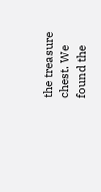the treasure chest. We found the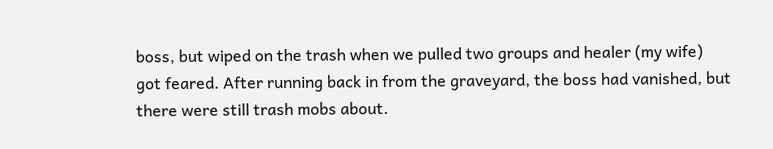boss, but wiped on the trash when we pulled two groups and healer (my wife) got feared. After running back in from the graveyard, the boss had vanished, but there were still trash mobs about.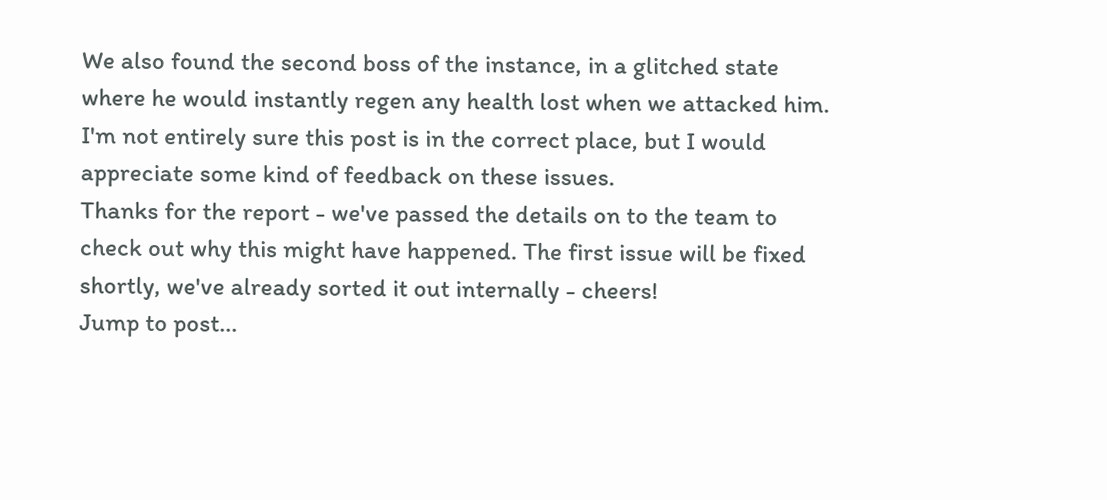We also found the second boss of the instance, in a glitched state where he would instantly regen any health lost when we attacked him. I'm not entirely sure this post is in the correct place, but I would appreciate some kind of feedback on these issues.
Thanks for the report - we've passed the details on to the team to check out why this might have happened. The first issue will be fixed shortly, we've already sorted it out internally - cheers!
Jump to post...